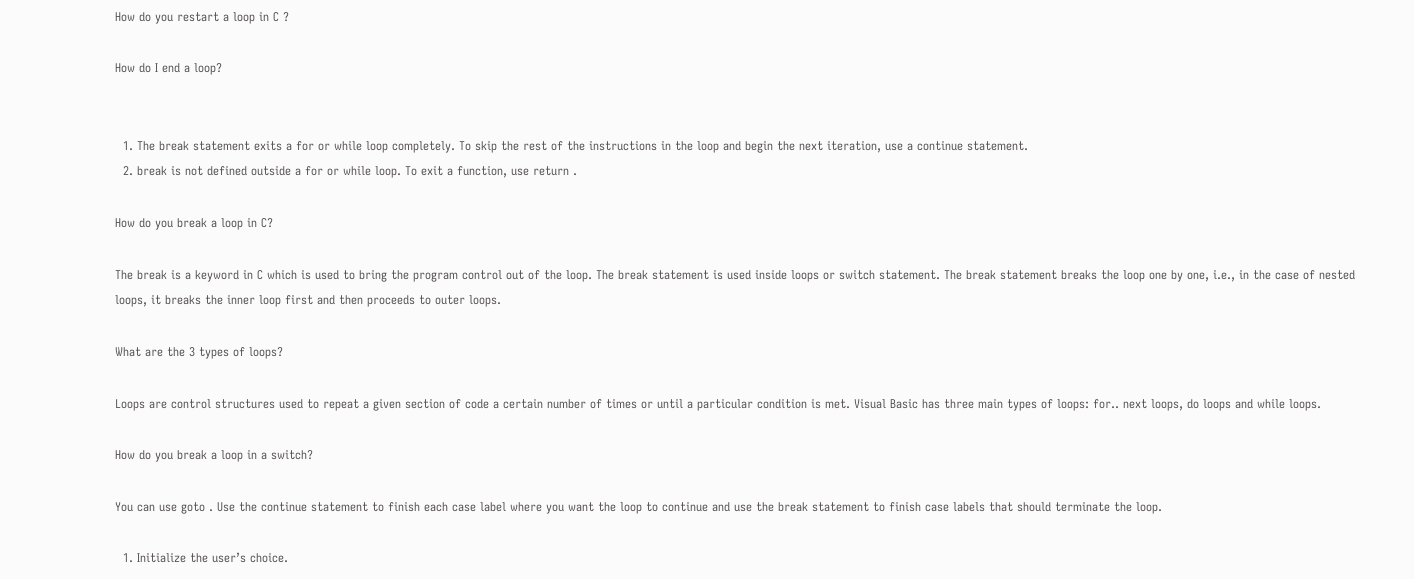How do you restart a loop in C ?

How do I end a loop?


  1. The break statement exits a for or while loop completely. To skip the rest of the instructions in the loop and begin the next iteration, use a continue statement.
  2. break is not defined outside a for or while loop. To exit a function, use return .

How do you break a loop in C?

The break is a keyword in C which is used to bring the program control out of the loop. The break statement is used inside loops or switch statement. The break statement breaks the loop one by one, i.e., in the case of nested loops, it breaks the inner loop first and then proceeds to outer loops.

What are the 3 types of loops?

Loops are control structures used to repeat a given section of code a certain number of times or until a particular condition is met. Visual Basic has three main types of loops: for.. next loops, do loops and while loops.

How do you break a loop in a switch?

You can use goto . Use the continue statement to finish each case label where you want the loop to continue and use the break statement to finish case labels that should terminate the loop.

  1. Initialize the user’s choice.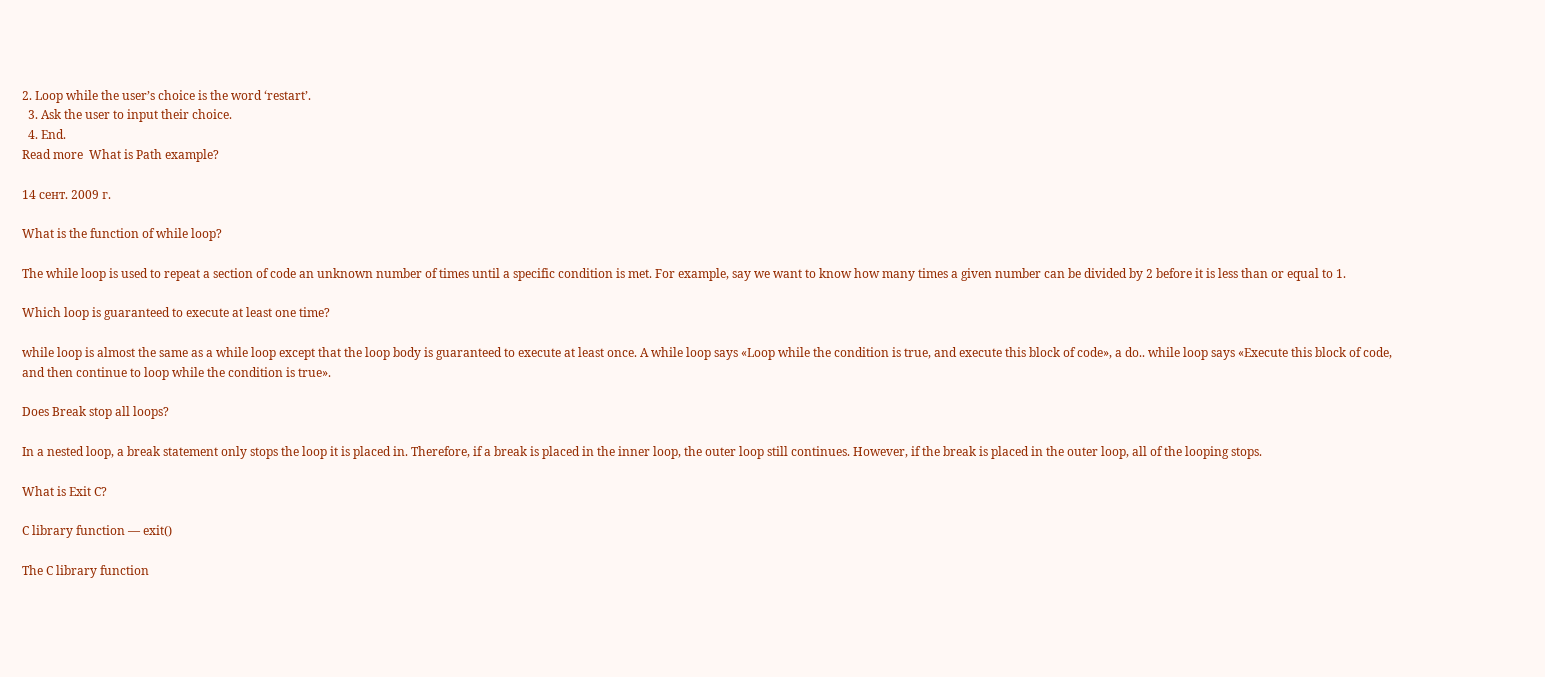2. Loop while the user’s choice is the word ‘restart’.
  3. Ask the user to input their choice.
  4. End.
Read more  What is Path example?

14 сент. 2009 г.

What is the function of while loop?

The while loop is used to repeat a section of code an unknown number of times until a specific condition is met. For example, say we want to know how many times a given number can be divided by 2 before it is less than or equal to 1.

Which loop is guaranteed to execute at least one time?

while loop is almost the same as a while loop except that the loop body is guaranteed to execute at least once. A while loop says «Loop while the condition is true, and execute this block of code», a do.. while loop says «Execute this block of code, and then continue to loop while the condition is true».

Does Break stop all loops?

In a nested loop, a break statement only stops the loop it is placed in. Therefore, if a break is placed in the inner loop, the outer loop still continues. However, if the break is placed in the outer loop, all of the looping stops.

What is Exit C?

C library function — exit()

The C library function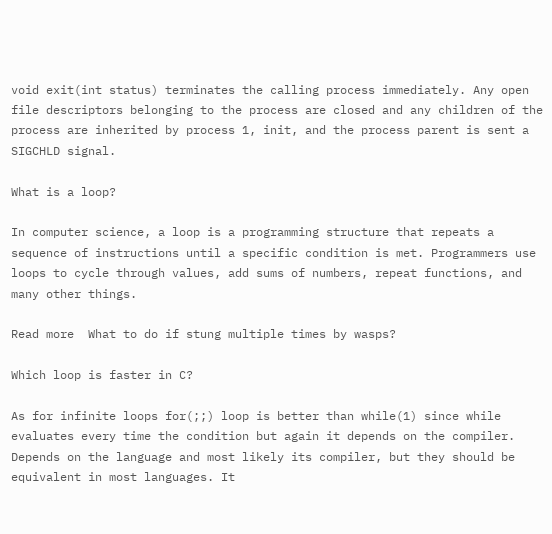void exit(int status) terminates the calling process immediately. Any open file descriptors belonging to the process are closed and any children of the process are inherited by process 1, init, and the process parent is sent a SIGCHLD signal.

What is a loop?

In computer science, a loop is a programming structure that repeats a sequence of instructions until a specific condition is met. Programmers use loops to cycle through values, add sums of numbers, repeat functions, and many other things.

Read more  What to do if stung multiple times by wasps?

Which loop is faster in C?

As for infinite loops for(;;) loop is better than while(1) since while evaluates every time the condition but again it depends on the compiler. Depends on the language and most likely its compiler, but they should be equivalent in most languages. It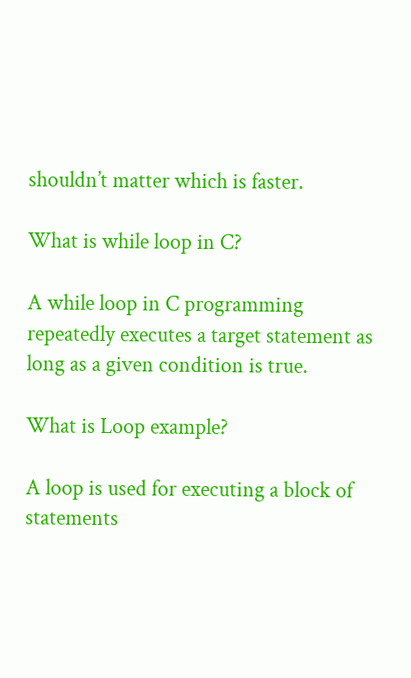shouldn’t matter which is faster.

What is while loop in C?

A while loop in C programming repeatedly executes a target statement as long as a given condition is true.

What is Loop example?

A loop is used for executing a block of statements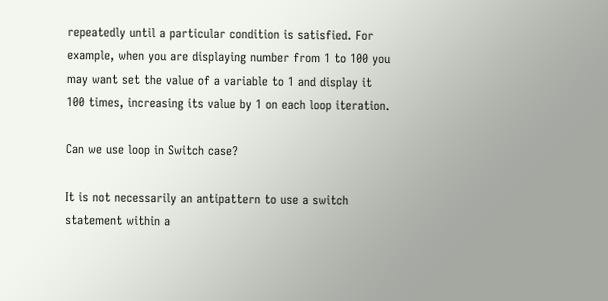repeatedly until a particular condition is satisfied. For example, when you are displaying number from 1 to 100 you may want set the value of a variable to 1 and display it 100 times, increasing its value by 1 on each loop iteration.

Can we use loop in Switch case?

It is not necessarily an antipattern to use a switch statement within a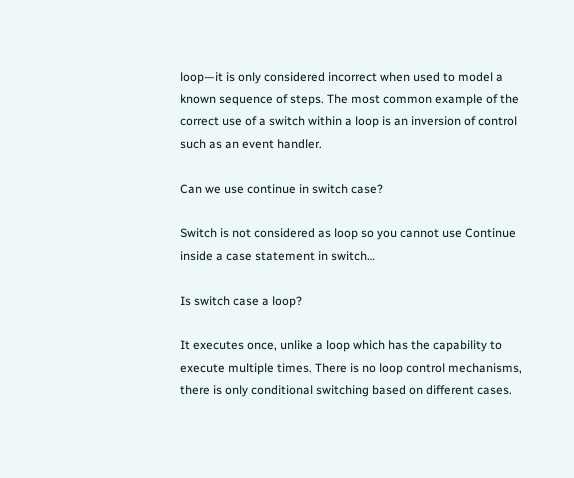loop—it is only considered incorrect when used to model a known sequence of steps. The most common example of the correct use of a switch within a loop is an inversion of control such as an event handler.

Can we use continue in switch case?

Switch is not considered as loop so you cannot use Continue inside a case statement in switch…

Is switch case a loop?

It executes once, unlike a loop which has the capability to execute multiple times. There is no loop control mechanisms, there is only conditional switching based on different cases.